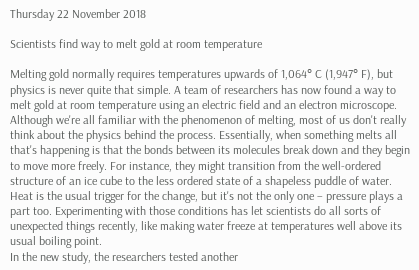Thursday 22 November 2018

Scientists find way to melt gold at room temperature

Melting gold normally requires temperatures upwards of 1,064° C (1,947° F), but physics is never quite that simple. A team of researchers has now found a way to melt gold at room temperature using an electric field and an electron microscope.
Although we're all familiar with the phenomenon of melting, most of us don't really think about the physics behind the process. Essentially, when something melts all that's happening is that the bonds between its molecules break down and they begin to move more freely. For instance, they might transition from the well-ordered structure of an ice cube to the less ordered state of a shapeless puddle of water.
Heat is the usual trigger for the change, but it's not the only one – pressure plays a part too. Experimenting with those conditions has let scientists do all sorts of unexpected things recently, like making water freeze at temperatures well above its usual boiling point.
In the new study, the researchers tested another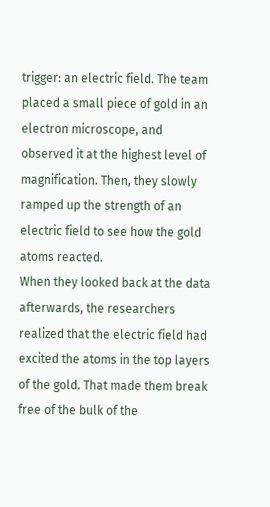trigger: an electric field. The team placed a small piece of gold in an electron microscope, and observed it at the highest level of magnification. Then, they slowly ramped up the strength of an electric field to see how the gold atoms reacted.
When they looked back at the data afterwards, the researchers realized that the electric field had excited the atoms in the top layers of the gold. That made them break free of the bulk of the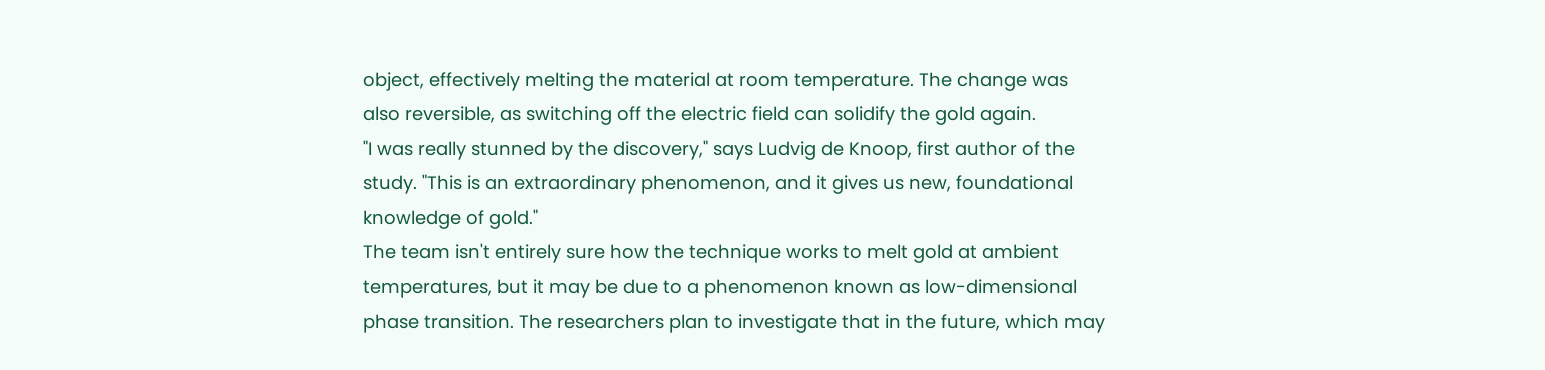object, effectively melting the material at room temperature. The change was also reversible, as switching off the electric field can solidify the gold again.
"I was really stunned by the discovery," says Ludvig de Knoop, first author of the study. "This is an extraordinary phenomenon, and it gives us new, foundational knowledge of gold."
The team isn't entirely sure how the technique works to melt gold at ambient temperatures, but it may be due to a phenomenon known as low-dimensional phase transition. The researchers plan to investigate that in the future, which may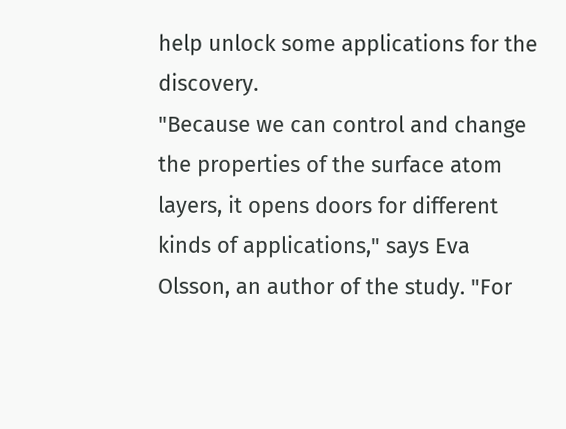help unlock some applications for the discovery.
"Because we can control and change the properties of the surface atom layers, it opens doors for different kinds of applications," says Eva Olsson, an author of the study. "For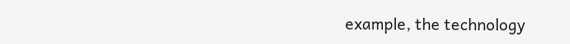example, the technology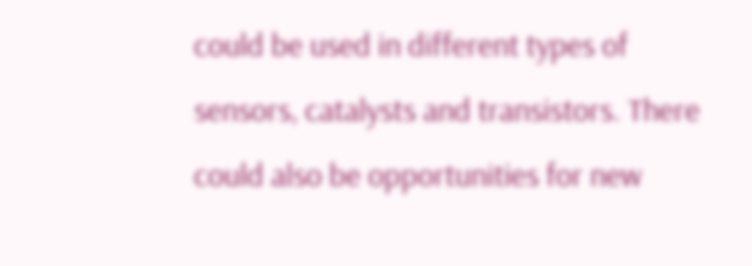could be used in different types of sensors, catalysts and transistors. There could also be opportunities for new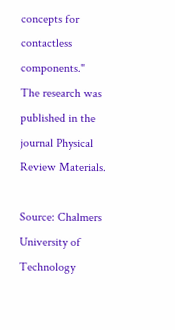concepts for contactless components."
The research was published in the journal Physical Review Materials.

Source: Chalmers University of Technology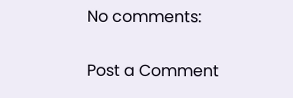No comments:

Post a Comment